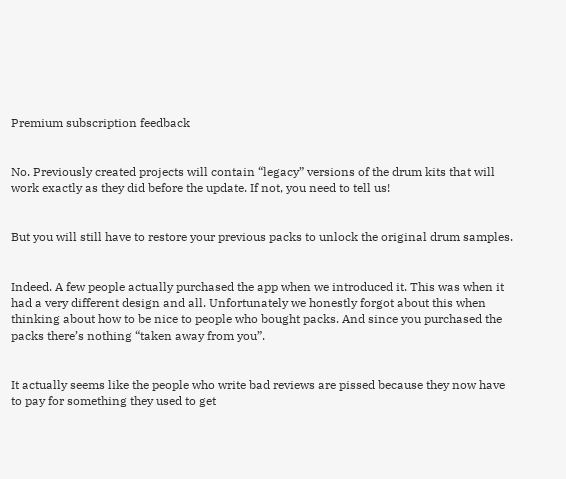Premium subscription feedback


No. Previously created projects will contain “legacy” versions of the drum kits that will work exactly as they did before the update. If not, you need to tell us!


But you will still have to restore your previous packs to unlock the original drum samples.


Indeed. A few people actually purchased the app when we introduced it. This was when it had a very different design and all. Unfortunately we honestly forgot about this when thinking about how to be nice to people who bought packs. And since you purchased the packs there’s nothing “taken away from you”.


It actually seems like the people who write bad reviews are pissed because they now have to pay for something they used to get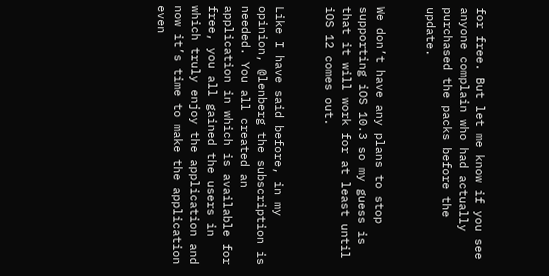for free. But let me know if you see anyone complain who had actually purchased the packs before the update.


We don’t have any plans to stop supporting iOS 10.3 so my guess is that it will work for at least until iOS 12 comes out.


Like I have said before, in my opinion, @lenberg the subscription is needed. You all created an application in which is available for free, you all gained the users in which truly enjoy the application and now it’s time to make the application even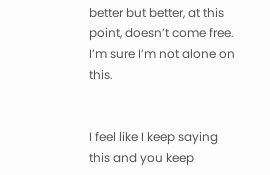better but better, at this point, doesn’t come free. I’m sure I’m not alone on this.


I feel like I keep saying this and you keep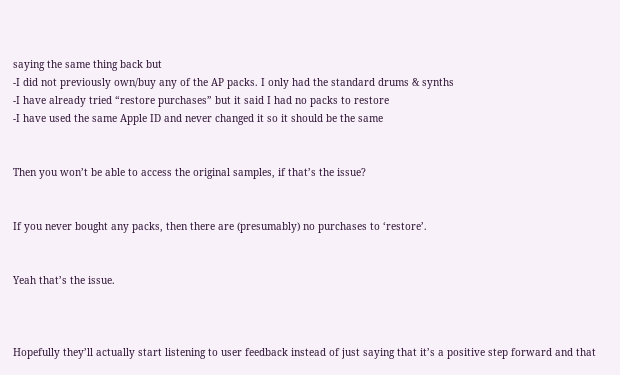saying the same thing back but
-I did not previously own/buy any of the AP packs. I only had the standard drums & synths
-I have already tried “restore purchases” but it said I had no packs to restore
-I have used the same Apple ID and never changed it so it should be the same


Then you won’t be able to access the original samples, if that’s the issue?


If you never bought any packs, then there are (presumably) no purchases to ‘restore’.


Yeah that’s the issue.



Hopefully they’ll actually start listening to user feedback instead of just saying that it’s a positive step forward and that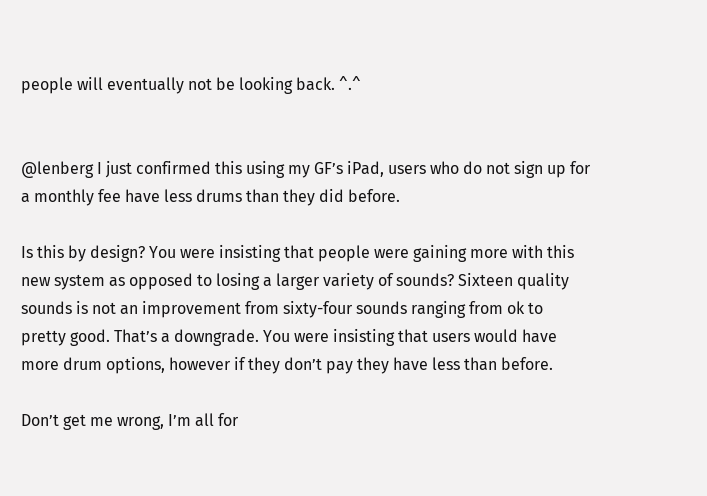people will eventually not be looking back. ^.^


@lenberg I just confirmed this using my GF’s iPad, users who do not sign up for a monthly fee have less drums than they did before.

Is this by design? You were insisting that people were gaining more with this new system as opposed to losing a larger variety of sounds? Sixteen quality sounds is not an improvement from sixty-four sounds ranging from ok to pretty good. That’s a downgrade. You were insisting that users would have more drum options, however if they don’t pay they have less than before.

Don’t get me wrong, I’m all for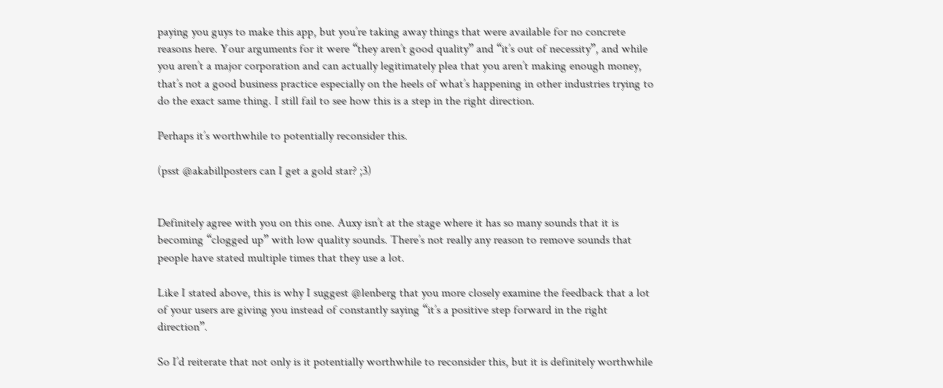paying you guys to make this app, but you’re taking away things that were available for no concrete reasons here. Your arguments for it were “they aren’t good quality” and “it’s out of necessity”, and while you aren’t a major corporation and can actually legitimately plea that you aren’t making enough money, that’s not a good business practice especially on the heels of what’s happening in other industries trying to do the exact same thing. I still fail to see how this is a step in the right direction.

Perhaps it’s worthwhile to potentially reconsider this.

(psst @akabillposters can I get a gold star? ;3)


Definitely agree with you on this one. Auxy isn’t at the stage where it has so many sounds that it is becoming “clogged up” with low quality sounds. There’s not really any reason to remove sounds that people have stated multiple times that they use a lot.

Like I stated above, this is why I suggest @lenberg that you more closely examine the feedback that a lot of your users are giving you instead of constantly saying “it’s a positive step forward in the right direction”.

So I’d reiterate that not only is it potentially worthwhile to reconsider this, but it is definitely worthwhile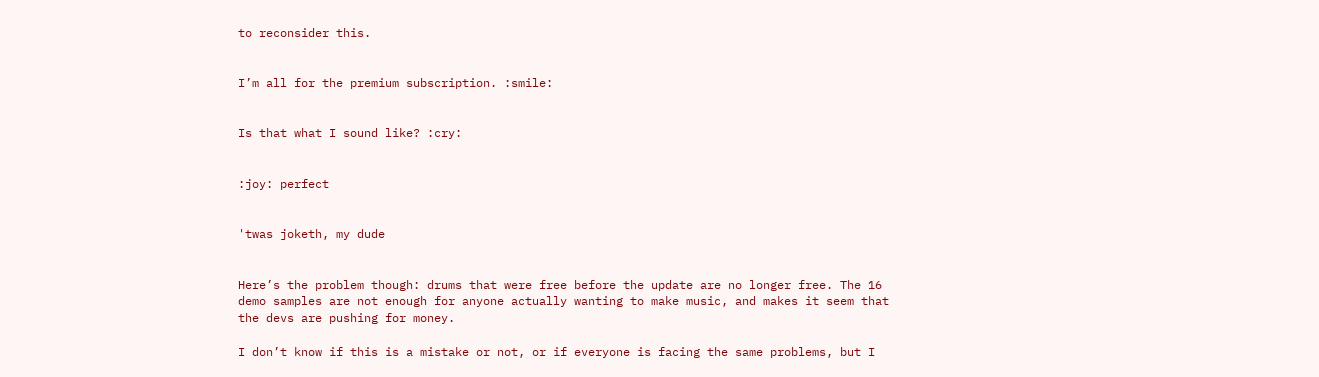to reconsider this.


I’m all for the premium subscription. :smile:


Is that what I sound like? :cry:


:joy: perfect


'twas joketh, my dude


Here’s the problem though: drums that were free before the update are no longer free. The 16 demo samples are not enough for anyone actually wanting to make music, and makes it seem that the devs are pushing for money.

I don’t know if this is a mistake or not, or if everyone is facing the same problems, but I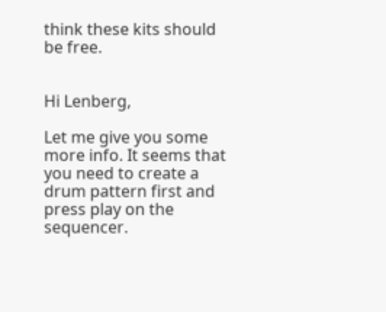think these kits should be free.


Hi Lenberg,

Let me give you some more info. It seems that you need to create a drum pattern first and press play on the sequencer.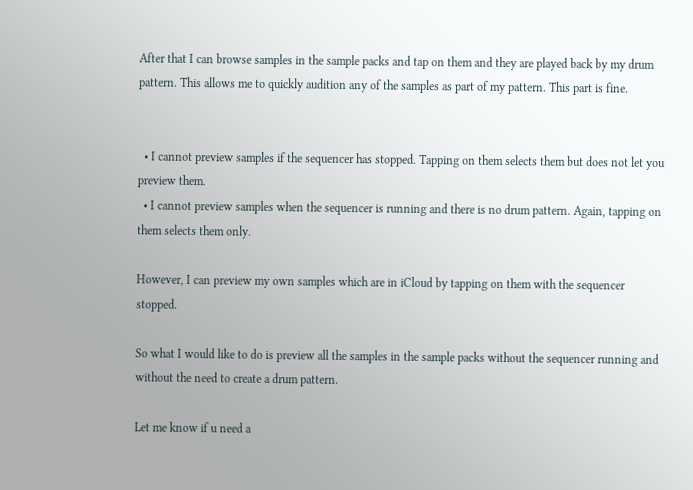After that I can browse samples in the sample packs and tap on them and they are played back by my drum pattern. This allows me to quickly audition any of the samples as part of my pattern. This part is fine.


  • I cannot preview samples if the sequencer has stopped. Tapping on them selects them but does not let you preview them.
  • I cannot preview samples when the sequencer is running and there is no drum pattern. Again, tapping on them selects them only.

However, I can preview my own samples which are in iCloud by tapping on them with the sequencer stopped.

So what I would like to do is preview all the samples in the sample packs without the sequencer running and without the need to create a drum pattern.

Let me know if u need a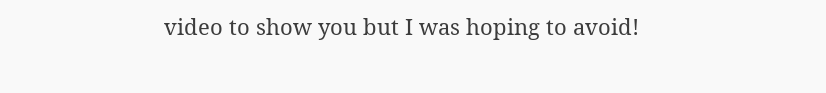video to show you but I was hoping to avoid!